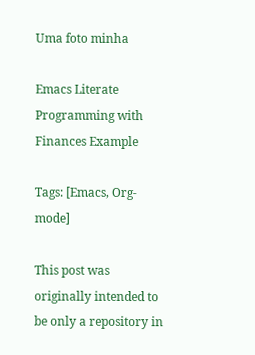Uma foto minha

Emacs Literate Programming with Finances Example

Tags: [Emacs, Org-mode]

This post was originally intended to be only a repository in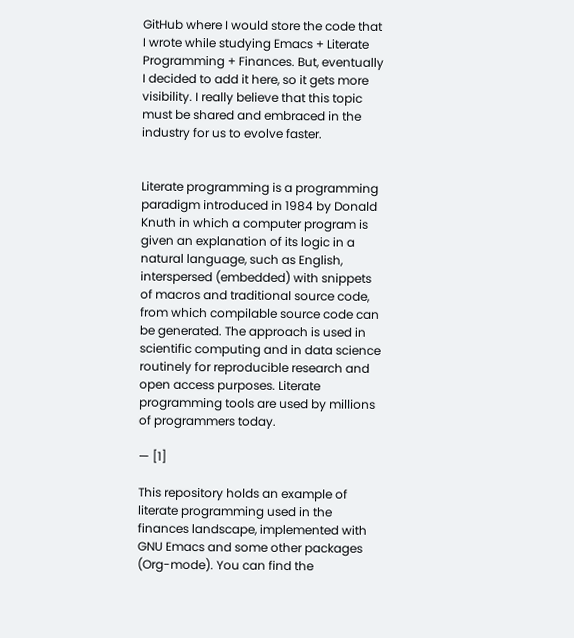GitHub where I would store the code that I wrote while studying Emacs + Literate Programming + Finances. But, eventually I decided to add it here, so it gets more visibility. I really believe that this topic must be shared and embraced in the industry for us to evolve faster.


Literate programming is a programming paradigm introduced in 1984 by Donald Knuth in which a computer program is given an explanation of its logic in a natural language, such as English, interspersed (embedded) with snippets of macros and traditional source code, from which compilable source code can be generated. The approach is used in scientific computing and in data science routinely for reproducible research and open access purposes. Literate programming tools are used by millions of programmers today.

— [1]

This repository holds an example of literate programming used in the finances landscape, implemented with GNU Emacs and some other packages (Org-mode). You can find the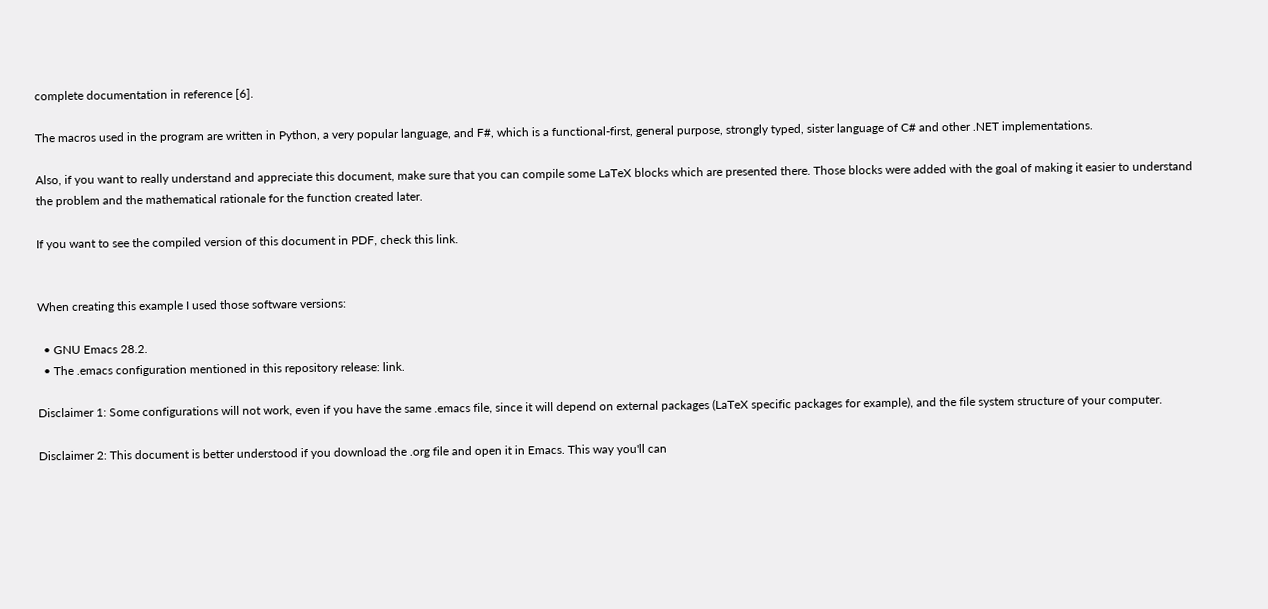complete documentation in reference [6].

The macros used in the program are written in Python, a very popular language, and F#, which is a functional-first, general purpose, strongly typed, sister language of C# and other .NET implementations.

Also, if you want to really understand and appreciate this document, make sure that you can compile some LaTeX blocks which are presented there. Those blocks were added with the goal of making it easier to understand the problem and the mathematical rationale for the function created later.

If you want to see the compiled version of this document in PDF, check this link.


When creating this example I used those software versions:

  • GNU Emacs 28.2.
  • The .emacs configuration mentioned in this repository release: link.

Disclaimer 1: Some configurations will not work, even if you have the same .emacs file, since it will depend on external packages (LaTeX specific packages for example), and the file system structure of your computer.

Disclaimer 2: This document is better understood if you download the .org file and open it in Emacs. This way you'll can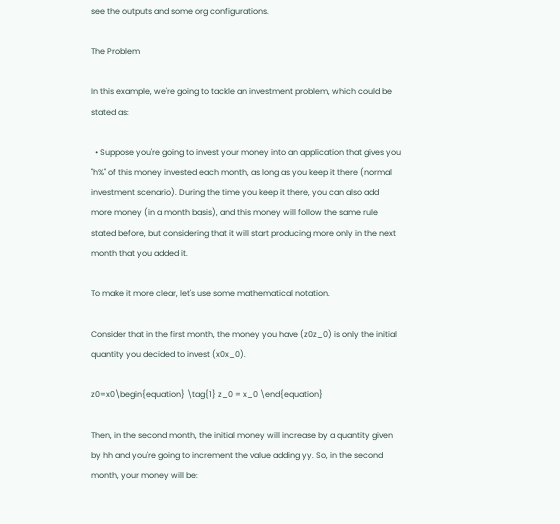see the outputs and some org configurations.

The Problem

In this example, we're going to tackle an investment problem, which could be stated as:

  • Suppose you're going to invest your money into an application that gives you "h%" of this money invested each month, as long as you keep it there (normal investment scenario). During the time you keep it there, you can also add more money (in a month basis), and this money will follow the same rule stated before, but considering that it will start producing more only in the next month that you added it.

To make it more clear, let's use some mathematical notation.

Consider that in the first month, the money you have (z0z_0) is only the initial quantity you decided to invest (x0x_0).

z0=x0\begin{equation} \tag{1} z_0 = x_0 \end{equation}

Then, in the second month, the initial money will increase by a quantity given by hh and you're going to increment the value adding yy. So, in the second month, your money will be: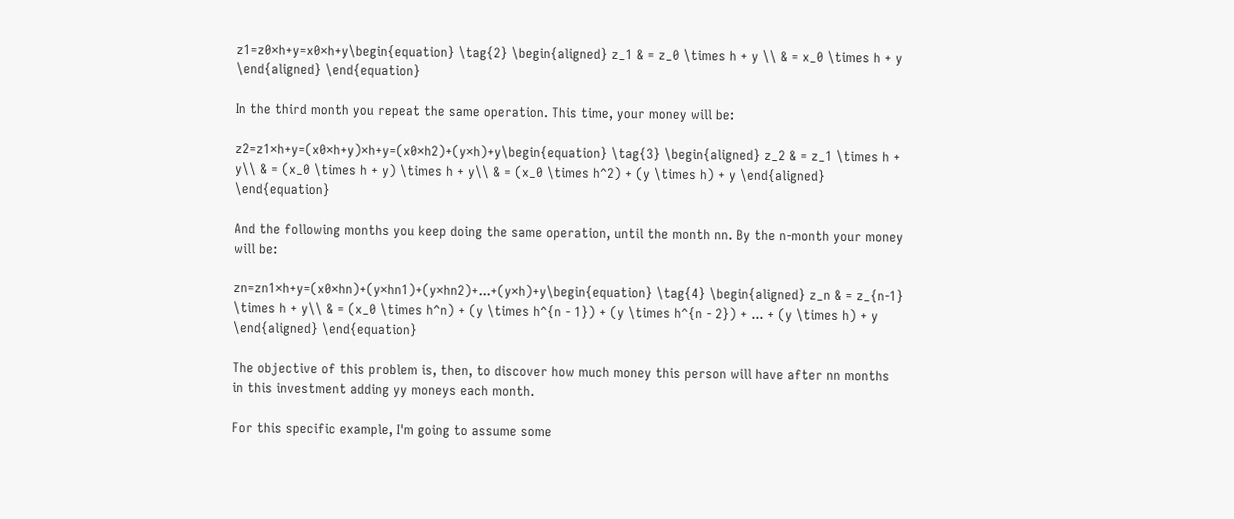z1=z0×h+y=x0×h+y\begin{equation} \tag{2} \begin{aligned} z_1 & = z_0 \times h + y \\ & = x_0 \times h + y \end{aligned} \end{equation}

In the third month you repeat the same operation. This time, your money will be:

z2=z1×h+y=(x0×h+y)×h+y=(x0×h2)+(y×h)+y\begin{equation} \tag{3} \begin{aligned} z_2 & = z_1 \times h + y\\ & = (x_0 \times h + y) \times h + y\\ & = (x_0 \times h^2) + (y \times h) + y \end{aligned} \end{equation}

And the following months you keep doing the same operation, until the month nn. By the n-month your money will be:

zn=zn1×h+y=(x0×hn)+(y×hn1)+(y×hn2)+...+(y×h)+y\begin{equation} \tag{4} \begin{aligned} z_n & = z_{n-1} \times h + y\\ & = (x_0 \times h^n) + (y \times h^{n - 1}) + (y \times h^{n - 2}) + ... + (y \times h) + y \end{aligned} \end{equation}

The objective of this problem is, then, to discover how much money this person will have after nn months in this investment adding yy moneys each month.

For this specific example, I'm going to assume some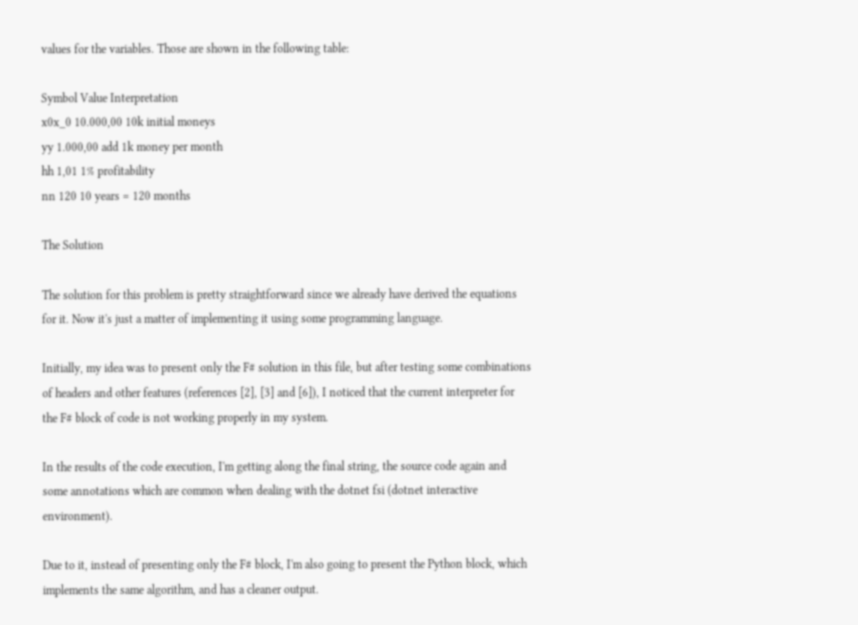values for the variables. Those are shown in the following table:

Symbol Value Interpretation
x0x_0 10.000,00 10k initial moneys
yy 1.000,00 add 1k money per month
hh 1,01 1% profitability
nn 120 10 years = 120 months

The Solution

The solution for this problem is pretty straightforward since we already have derived the equations for it. Now it's just a matter of implementing it using some programming language.

Initially, my idea was to present only the F# solution in this file, but after testing some combinations of headers and other features (references [2], [3] and [6]), I noticed that the current interpreter for the F# block of code is not working properly in my system.

In the results of the code execution, I'm getting along the final string, the source code again and some annotations which are common when dealing with the dotnet fsi (dotnet interactive environment).

Due to it, instead of presenting only the F# block, I'm also going to present the Python block, which implements the same algorithm, and has a cleaner output.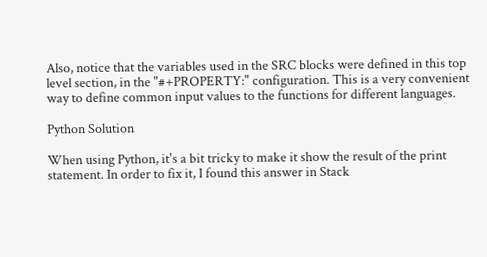Also, notice that the variables used in the SRC blocks were defined in this top level section, in the "#+PROPERTY:" configuration. This is a very convenient way to define common input values to the functions for different languages.

Python Solution

When using Python, it's a bit tricky to make it show the result of the print statement. In order to fix it, I found this answer in Stack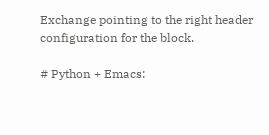Exchange pointing to the right header configuration for the block.

# Python + Emacs: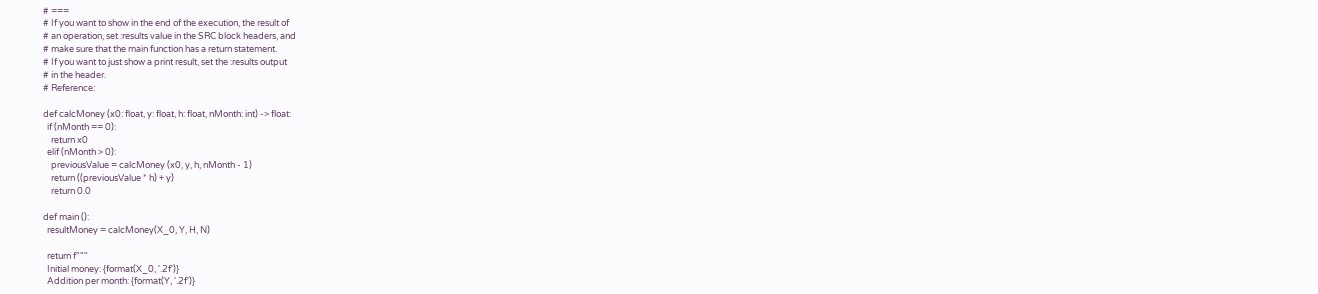# ===
# If you want to show in the end of the execution, the result of
# an operation, set :results value in the SRC block headers, and
# make sure that the main function has a return statement.
# If you want to just show a print result, set the :results output
# in the header.
# Reference:

def calcMoney (x0: float, y: float, h: float, nMonth: int) -> float:
  if (nMonth == 0):
    return x0
  elif (nMonth > 0):
    previousValue = calcMoney (x0, y, h, nMonth - 1)
    return ((previousValue * h) + y)
    return 0.0

def main ():
  resultMoney = calcMoney(X_0, Y, H, N)

  return f"""
  Initial money: {format(X_0, '.2f')}
  Addition per month: {format(Y, '.2f')}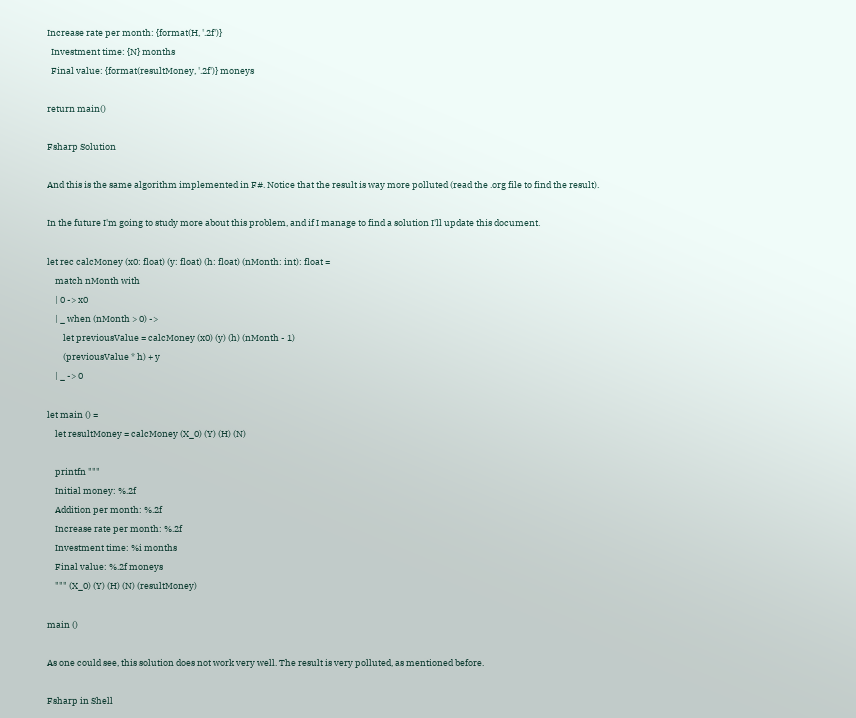Increase rate per month: {format(H, '.2f')}
  Investment time: {N} months
  Final value: {format(resultMoney, '.2f')} moneys

return main()

Fsharp Solution

And this is the same algorithm implemented in F#. Notice that the result is way more polluted (read the .org file to find the result).

In the future I'm going to study more about this problem, and if I manage to find a solution I'll update this document.

let rec calcMoney (x0: float) (y: float) (h: float) (nMonth: int): float =
    match nMonth with
    | 0 -> x0
    | _ when (nMonth > 0) ->
        let previousValue = calcMoney (x0) (y) (h) (nMonth - 1)
        (previousValue * h) + y
    | _ -> 0

let main () =
    let resultMoney = calcMoney (X_0) (Y) (H) (N)

    printfn """
    Initial money: %.2f
    Addition per month: %.2f
    Increase rate per month: %.2f
    Investment time: %i months
    Final value: %.2f moneys
    """ (X_0) (Y) (H) (N) (resultMoney)

main ()

As one could see, this solution does not work very well. The result is very polluted, as mentioned before.

Fsharp in Shell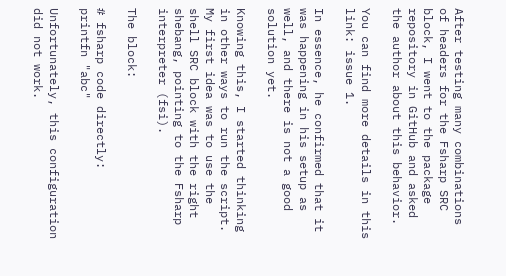After testing many combinations of headers for the Fsharp SRC block, I went to the package repository in GitHub and asked the author about this behavior.

You can find more details in this link: issue 1.

In essence, he confirmed that it was happening in his setup as well, and there is not a good solution yet.

Knowing this, I started thinking in other ways to run the script. My first idea was to use the shell SRC block with the right shebang, pointing to the Fsharp interpreter (fsi).

The block:

# fsharp code directly:
printfn "abc"

Unfortunately, this configuration did not work.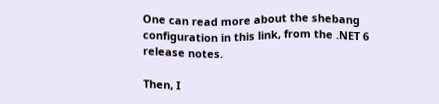One can read more about the shebang configuration in this link, from the .NET 6 release notes.

Then, I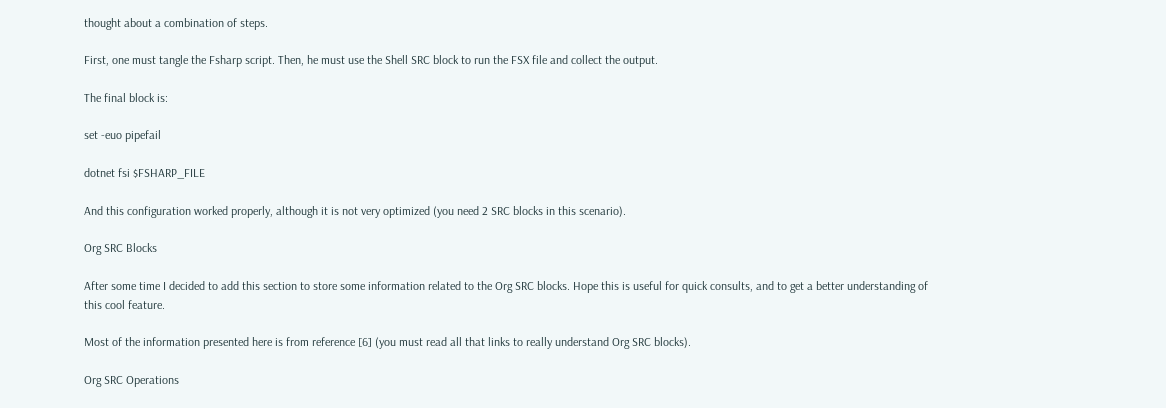thought about a combination of steps.

First, one must tangle the Fsharp script. Then, he must use the Shell SRC block to run the FSX file and collect the output.

The final block is:

set -euo pipefail

dotnet fsi $FSHARP_FILE

And this configuration worked properly, although it is not very optimized (you need 2 SRC blocks in this scenario).

Org SRC Blocks

After some time I decided to add this section to store some information related to the Org SRC blocks. Hope this is useful for quick consults, and to get a better understanding of this cool feature.

Most of the information presented here is from reference [6] (you must read all that links to really understand Org SRC blocks).

Org SRC Operations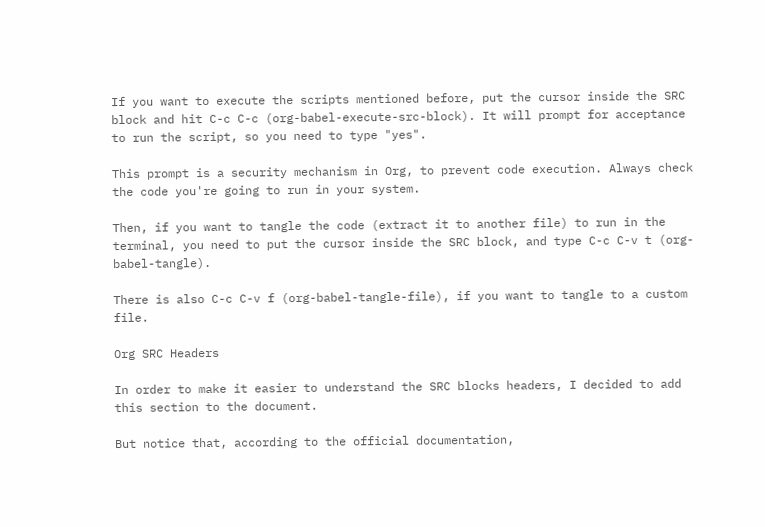If you want to execute the scripts mentioned before, put the cursor inside the SRC block and hit C-c C-c (org-babel-execute-src-block). It will prompt for acceptance to run the script, so you need to type "yes".

This prompt is a security mechanism in Org, to prevent code execution. Always check the code you're going to run in your system.

Then, if you want to tangle the code (extract it to another file) to run in the terminal, you need to put the cursor inside the SRC block, and type C-c C-v t (org-babel-tangle).

There is also C-c C-v f (org-babel-tangle-file), if you want to tangle to a custom file.

Org SRC Headers

In order to make it easier to understand the SRC blocks headers, I decided to add this section to the document.

But notice that, according to the official documentation,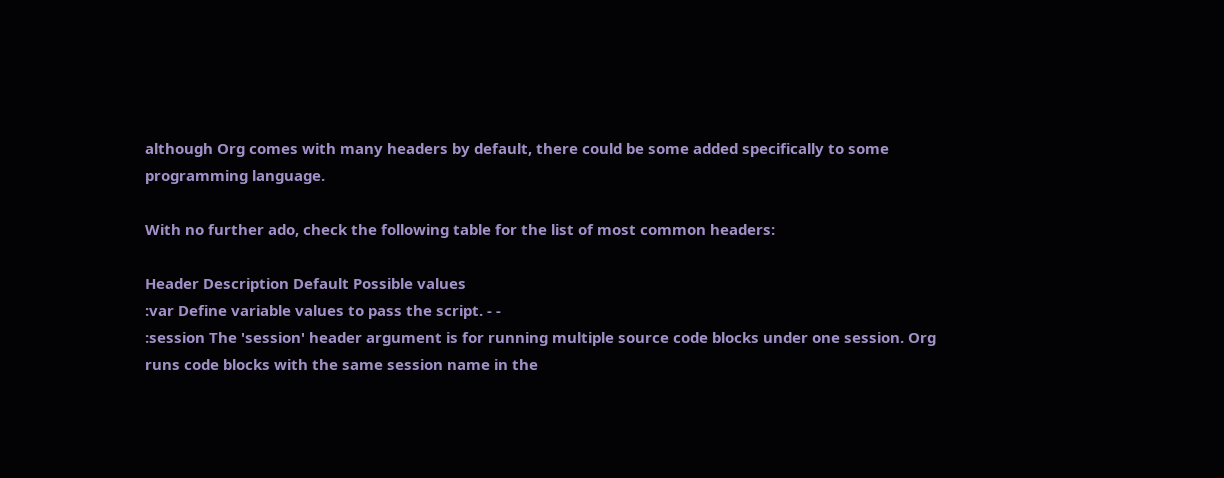although Org comes with many headers by default, there could be some added specifically to some programming language.

With no further ado, check the following table for the list of most common headers:

Header Description Default Possible values
:var Define variable values to pass the script. - -
:session The 'session' header argument is for running multiple source code blocks under one session. Org runs code blocks with the same session name in the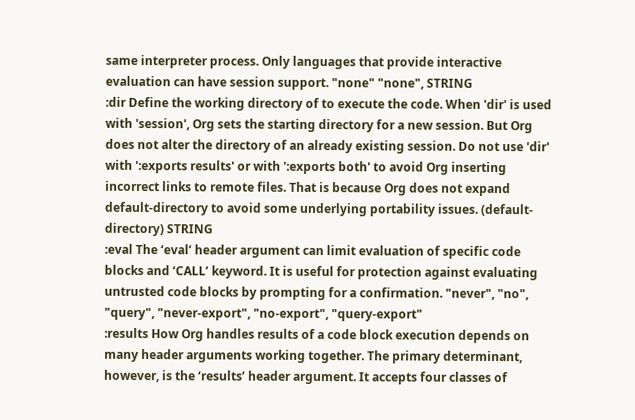same interpreter process. Only languages that provide interactive evaluation can have session support. "none" "none", STRING
:dir Define the working directory of to execute the code. When 'dir' is used with 'session', Org sets the starting directory for a new session. But Org does not alter the directory of an already existing session. Do not use 'dir' with ':exports results' or with ':exports both' to avoid Org inserting incorrect links to remote files. That is because Org does not expand default-directory to avoid some underlying portability issues. (default-directory) STRING
:eval The ‘eval’ header argument can limit evaluation of specific code blocks and ‘CALL’ keyword. It is useful for protection against evaluating untrusted code blocks by prompting for a confirmation. "never", "no", "query", "never-export", "no-export", "query-export"
:results How Org handles results of a code block execution depends on many header arguments working together. The primary determinant, however, is the ‘results’ header argument. It accepts four classes of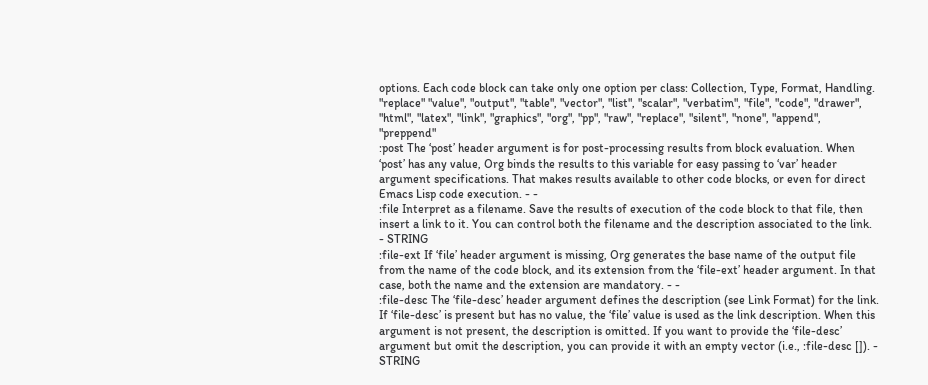options. Each code block can take only one option per class: Collection, Type, Format, Handling. "replace" "value", "output", "table", "vector", "list", "scalar", "verbatim", "file", "code", "drawer", "html", "latex", "link", "graphics", "org", "pp", "raw", "replace", "silent", "none", "append", "preppend"
:post The ‘post’ header argument is for post-processing results from block evaluation. When ‘post’ has any value, Org binds the results to this variable for easy passing to ‘var’ header argument specifications. That makes results available to other code blocks, or even for direct Emacs Lisp code execution. - -
:file Interpret as a filename. Save the results of execution of the code block to that file, then insert a link to it. You can control both the filename and the description associated to the link. - STRING
:file-ext If ‘file’ header argument is missing, Org generates the base name of the output file from the name of the code block, and its extension from the ‘file-ext’ header argument. In that case, both the name and the extension are mandatory. - -
:file-desc The ‘file-desc’ header argument defines the description (see Link Format) for the link. If ‘file-desc’ is present but has no value, the ‘file’ value is used as the link description. When this argument is not present, the description is omitted. If you want to provide the ‘file-desc’ argument but omit the description, you can provide it with an empty vector (i.e., :file-desc []). - STRING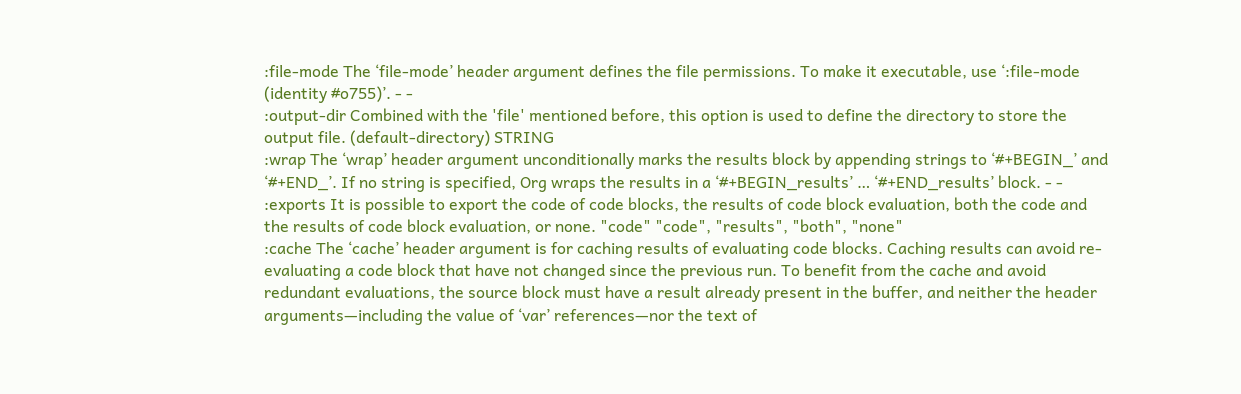:file-mode The ‘file-mode’ header argument defines the file permissions. To make it executable, use ‘:file-mode (identity #o755)’. - -
:output-dir Combined with the 'file' mentioned before, this option is used to define the directory to store the output file. (default-directory) STRING
:wrap The ‘wrap’ header argument unconditionally marks the results block by appending strings to ‘#+BEGIN_’ and ‘#+END_’. If no string is specified, Org wraps the results in a ‘#+BEGIN_results’ … ‘#+END_results’ block. - -
:exports It is possible to export the code of code blocks, the results of code block evaluation, both the code and the results of code block evaluation, or none. "code" "code", "results", "both", "none"
:cache The ‘cache’ header argument is for caching results of evaluating code blocks. Caching results can avoid re-evaluating a code block that have not changed since the previous run. To benefit from the cache and avoid redundant evaluations, the source block must have a result already present in the buffer, and neither the header arguments—including the value of ‘var’ references—nor the text of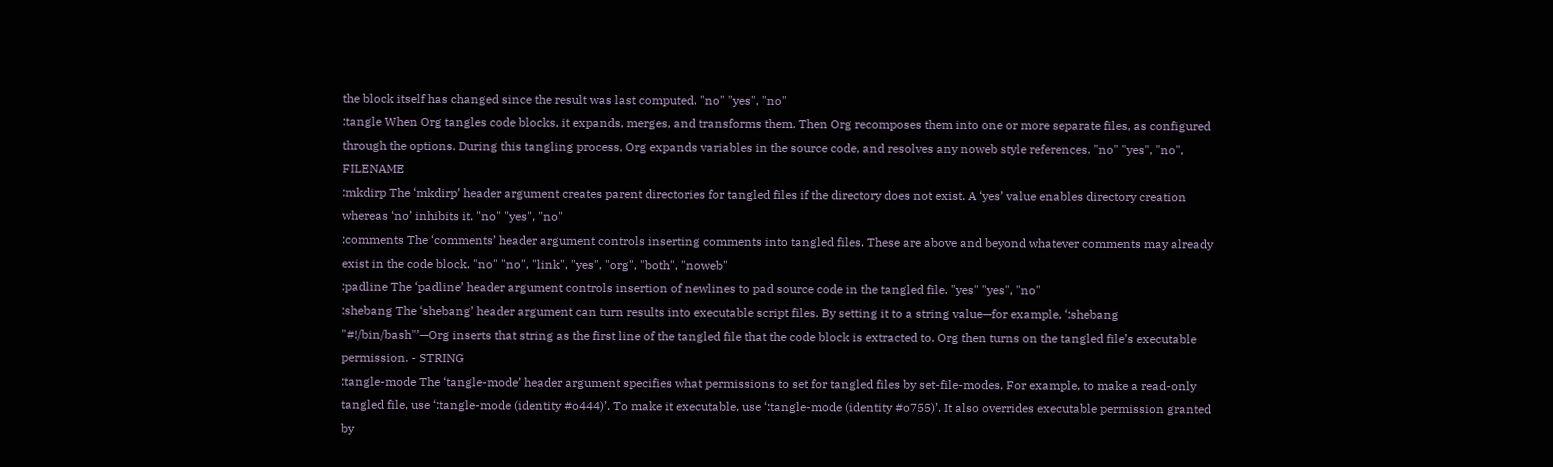the block itself has changed since the result was last computed. "no" "yes", "no"
:tangle When Org tangles code blocks, it expands, merges, and transforms them. Then Org recomposes them into one or more separate files, as configured through the options. During this tangling process, Org expands variables in the source code, and resolves any noweb style references. "no" "yes", "no", FILENAME
:mkdirp The ‘mkdirp’ header argument creates parent directories for tangled files if the directory does not exist. A ‘yes’ value enables directory creation whereas ‘no’ inhibits it. "no" "yes", "no"
:comments The ‘comments’ header argument controls inserting comments into tangled files. These are above and beyond whatever comments may already exist in the code block. "no" "no", "link", "yes", "org", "both", "noweb"
:padline The ‘padline’ header argument controls insertion of newlines to pad source code in the tangled file. "yes" "yes", "no"
:shebang The ‘shebang’ header argument can turn results into executable script files. By setting it to a string value—for example, ‘:shebang "#!/bin/bash"’—Org inserts that string as the first line of the tangled file that the code block is extracted to. Org then turns on the tangled file’s executable permission. - STRING
:tangle-mode The ‘tangle-mode’ header argument specifies what permissions to set for tangled files by set-file-modes. For example, to make a read-only tangled file, use ‘:tangle-mode (identity #o444)’. To make it executable, use ‘:tangle-mode (identity #o755)’. It also overrides executable permission granted by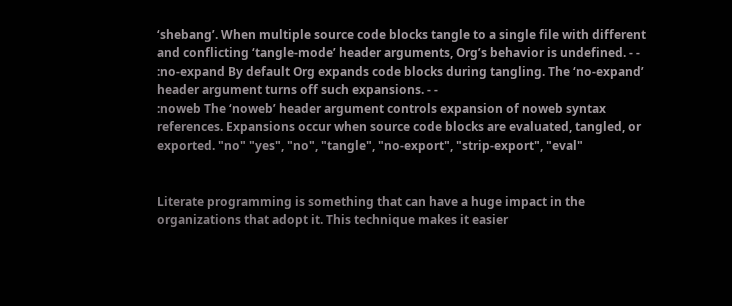‘shebang’. When multiple source code blocks tangle to a single file with different and conflicting ‘tangle-mode’ header arguments, Org’s behavior is undefined. - -
:no-expand By default Org expands code blocks during tangling. The ‘no-expand’ header argument turns off such expansions. - -
:noweb The ‘noweb’ header argument controls expansion of noweb syntax references. Expansions occur when source code blocks are evaluated, tangled, or exported. "no" "yes", "no", "tangle", "no-export", "strip-export", "eval"


Literate programming is something that can have a huge impact in the organizations that adopt it. This technique makes it easier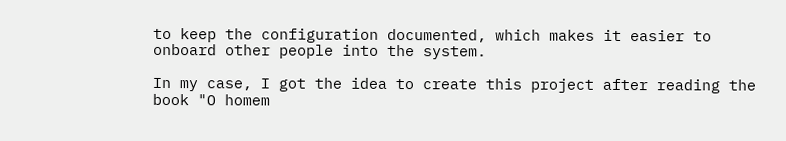to keep the configuration documented, which makes it easier to onboard other people into the system.

In my case, I got the idea to create this project after reading the book "O homem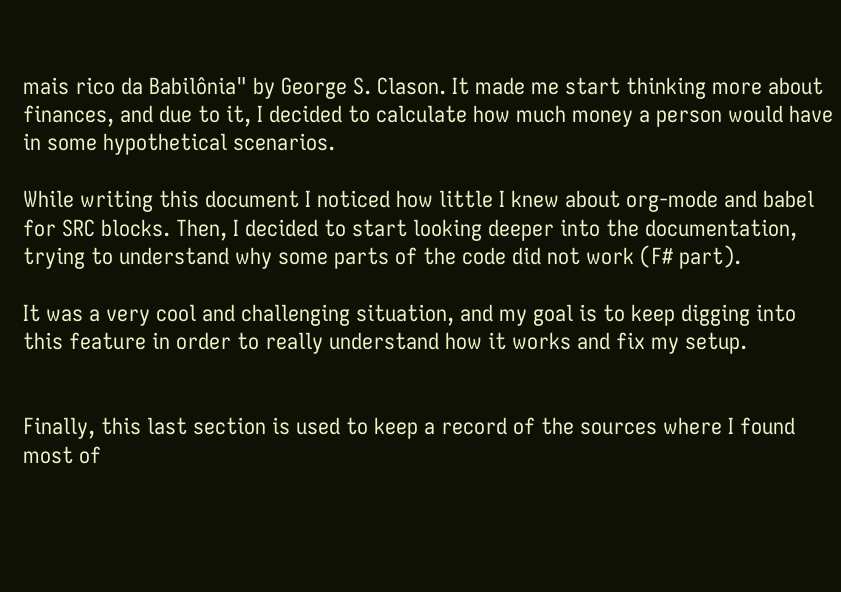mais rico da Babilônia" by George S. Clason. It made me start thinking more about finances, and due to it, I decided to calculate how much money a person would have in some hypothetical scenarios.

While writing this document I noticed how little I knew about org-mode and babel for SRC blocks. Then, I decided to start looking deeper into the documentation, trying to understand why some parts of the code did not work (F# part).

It was a very cool and challenging situation, and my goal is to keep digging into this feature in order to really understand how it works and fix my setup.


Finally, this last section is used to keep a record of the sources where I found most of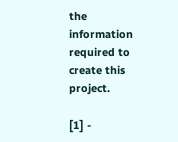the information required to create this project.

[1] -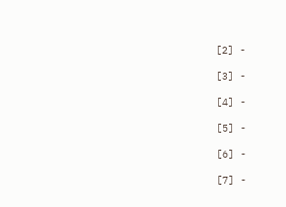[2] -

[3] -

[4] -

[5] -

[6] -

[7] -